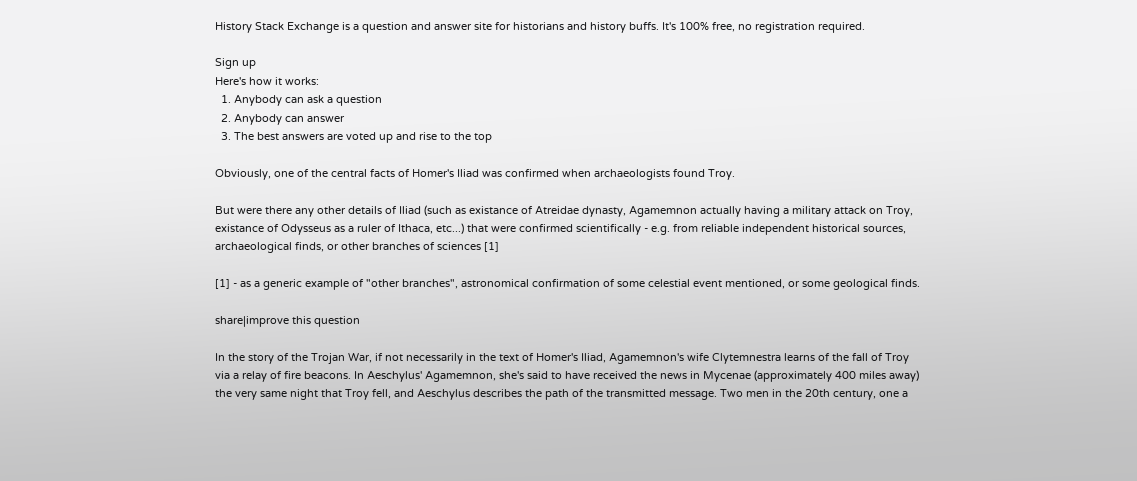History Stack Exchange is a question and answer site for historians and history buffs. It's 100% free, no registration required.

Sign up
Here's how it works:
  1. Anybody can ask a question
  2. Anybody can answer
  3. The best answers are voted up and rise to the top

Obviously, one of the central facts of Homer's Iliad was confirmed when archaeologists found Troy.

But were there any other details of Iliad (such as existance of Atreidae dynasty, Agamemnon actually having a military attack on Troy, existance of Odysseus as a ruler of Ithaca, etc...) that were confirmed scientifically - e.g. from reliable independent historical sources, archaeological finds, or other branches of sciences [1]

[1] - as a generic example of "other branches", astronomical confirmation of some celestial event mentioned, or some geological finds.

share|improve this question

In the story of the Trojan War, if not necessarily in the text of Homer's Iliad, Agamemnon's wife Clytemnestra learns of the fall of Troy via a relay of fire beacons. In Aeschylus' Agamemnon, she's said to have received the news in Mycenae (approximately 400 miles away) the very same night that Troy fell, and Aeschylus describes the path of the transmitted message. Two men in the 20th century, one a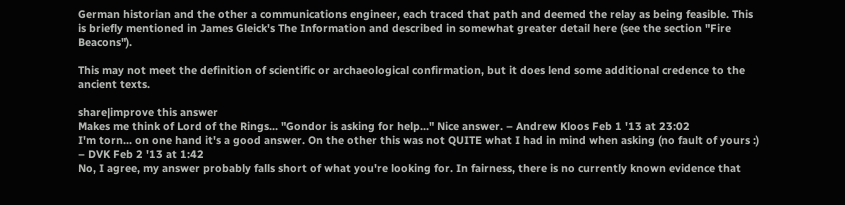German historian and the other a communications engineer, each traced that path and deemed the relay as being feasible. This is briefly mentioned in James Gleick's The Information and described in somewhat greater detail here (see the section "Fire Beacons").

This may not meet the definition of scientific or archaeological confirmation, but it does lend some additional credence to the ancient texts.

share|improve this answer
Makes me think of Lord of the Rings... "Gondor is asking for help..." Nice answer. – Andrew Kloos Feb 1 '13 at 23:02
I'm torn... on one hand it's a good answer. On the other this was not QUITE what I had in mind when asking (no fault of yours :) – DVK Feb 2 '13 at 1:42
No, I agree, my answer probably falls short of what you're looking for. In fairness, there is no currently known evidence that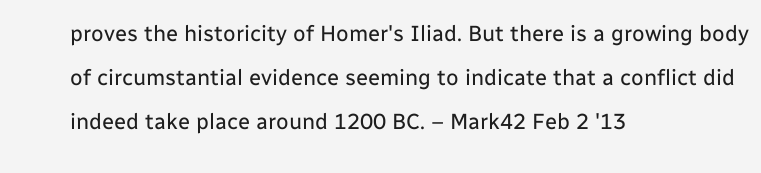proves the historicity of Homer's Iliad. But there is a growing body of circumstantial evidence seeming to indicate that a conflict did indeed take place around 1200 BC. – Mark42 Feb 2 '13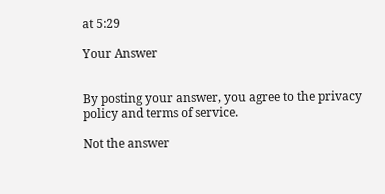at 5:29

Your Answer


By posting your answer, you agree to the privacy policy and terms of service.

Not the answer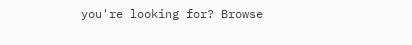you're looking for? Browse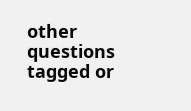other questions tagged or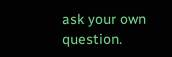ask your own question.